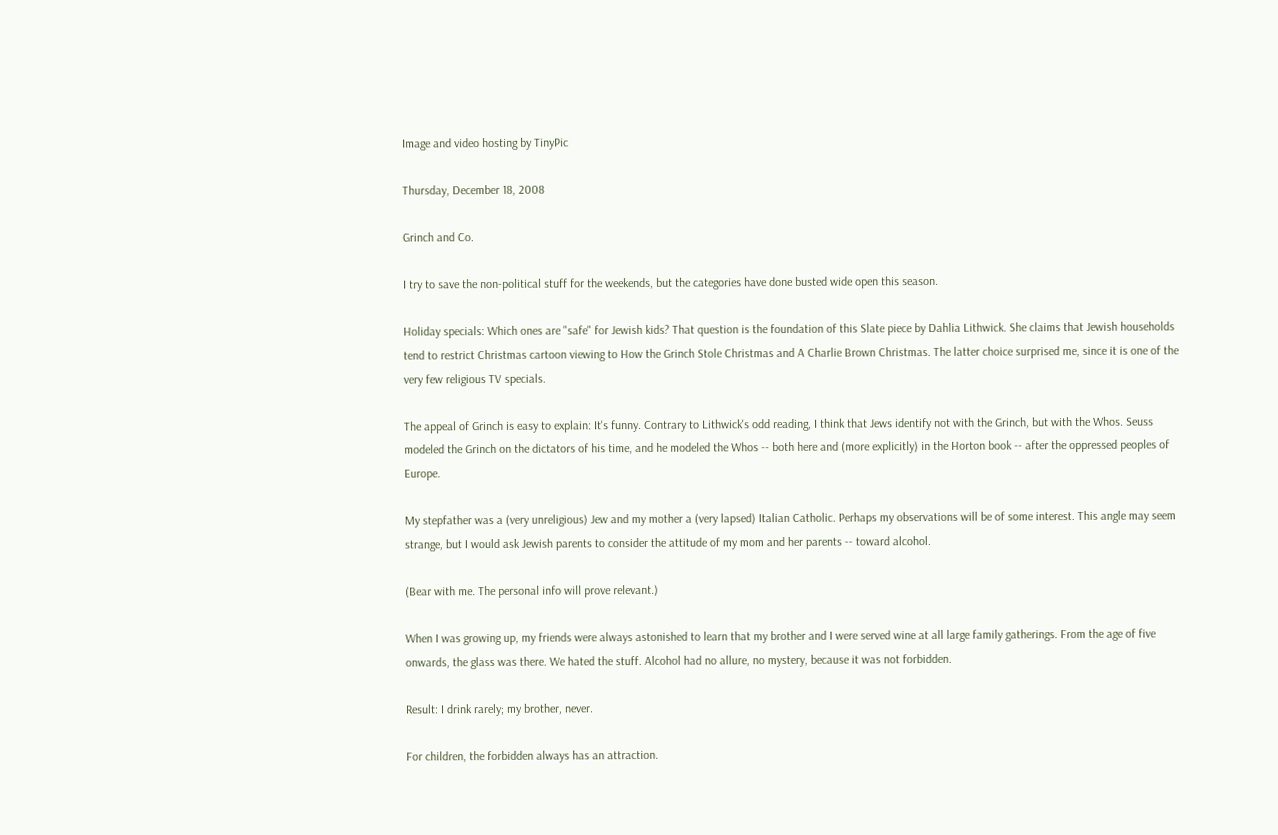Image and video hosting by TinyPic

Thursday, December 18, 2008

Grinch and Co.

I try to save the non-political stuff for the weekends, but the categories have done busted wide open this season.

Holiday specials: Which ones are "safe" for Jewish kids? That question is the foundation of this Slate piece by Dahlia Lithwick. She claims that Jewish households tend to restrict Christmas cartoon viewing to How the Grinch Stole Christmas and A Charlie Brown Christmas. The latter choice surprised me, since it is one of the very few religious TV specials.

The appeal of Grinch is easy to explain: It's funny. Contrary to Lithwick's odd reading, I think that Jews identify not with the Grinch, but with the Whos. Seuss modeled the Grinch on the dictators of his time, and he modeled the Whos -- both here and (more explicitly) in the Horton book -- after the oppressed peoples of Europe.

My stepfather was a (very unreligious) Jew and my mother a (very lapsed) Italian Catholic. Perhaps my observations will be of some interest. This angle may seem strange, but I would ask Jewish parents to consider the attitude of my mom and her parents -- toward alcohol.

(Bear with me. The personal info will prove relevant.)

When I was growing up, my friends were always astonished to learn that my brother and I were served wine at all large family gatherings. From the age of five onwards, the glass was there. We hated the stuff. Alcohol had no allure, no mystery, because it was not forbidden.

Result: I drink rarely; my brother, never.

For children, the forbidden always has an attraction.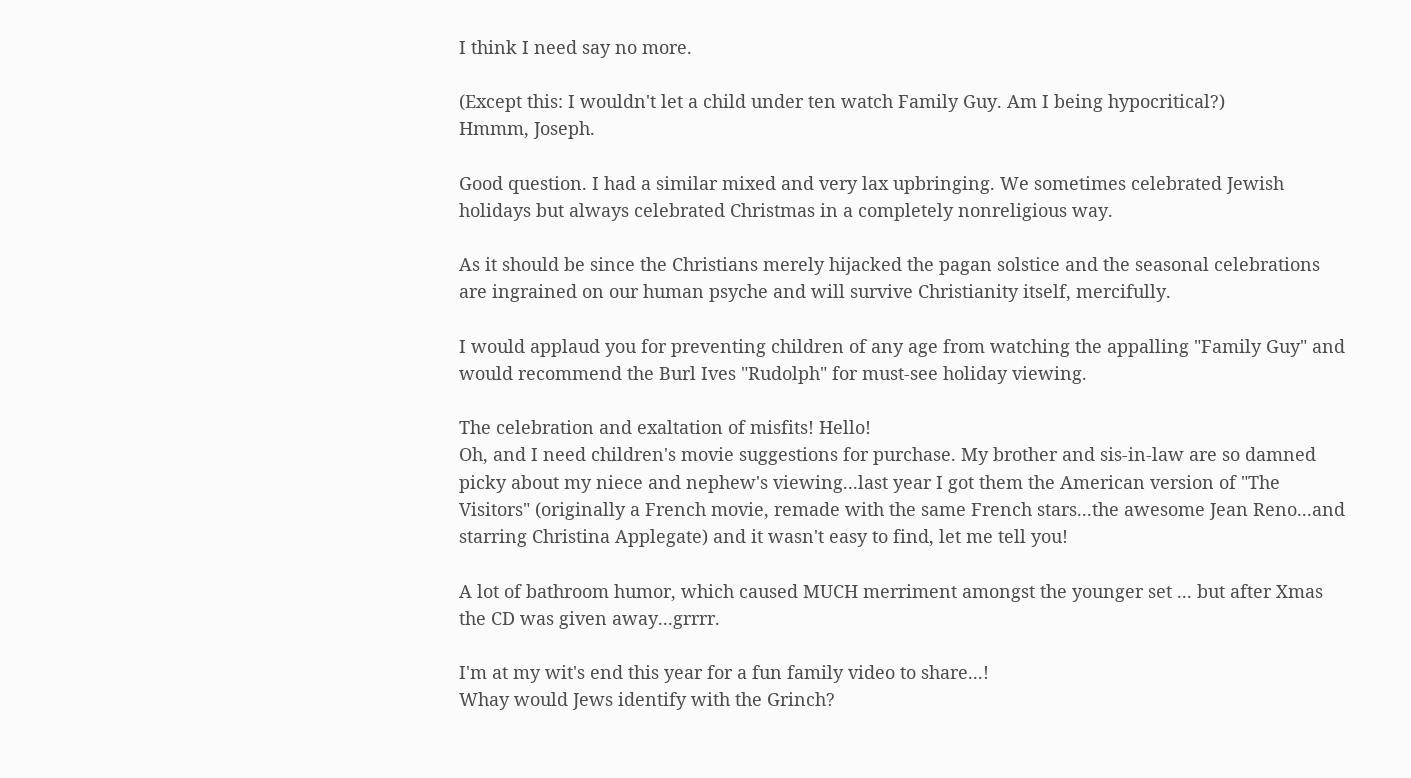I think I need say no more.

(Except this: I wouldn't let a child under ten watch Family Guy. Am I being hypocritical?)
Hmmm, Joseph.

Good question. I had a similar mixed and very lax upbringing. We sometimes celebrated Jewish holidays but always celebrated Christmas in a completely nonreligious way.

As it should be since the Christians merely hijacked the pagan solstice and the seasonal celebrations are ingrained on our human psyche and will survive Christianity itself, mercifully.

I would applaud you for preventing children of any age from watching the appalling "Family Guy" and would recommend the Burl Ives "Rudolph" for must-see holiday viewing.

The celebration and exaltation of misfits! Hello!
Oh, and I need children's movie suggestions for purchase. My brother and sis-in-law are so damned picky about my niece and nephew's viewing...last year I got them the American version of "The Visitors" (originally a French movie, remade with the same French stars...the awesome Jean Reno...and starring Christina Applegate) and it wasn't easy to find, let me tell you!

A lot of bathroom humor, which caused MUCH merriment amongst the younger set ... but after Xmas the CD was given away...grrrr.

I'm at my wit's end this year for a fun family video to share...!
Whay would Jews identify with the Grinch?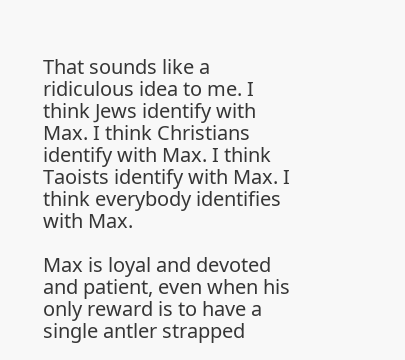That sounds like a ridiculous idea to me. I think Jews identify with Max. I think Christians identify with Max. I think Taoists identify with Max. I think everybody identifies with Max.

Max is loyal and devoted and patient, even when his only reward is to have a single antler strapped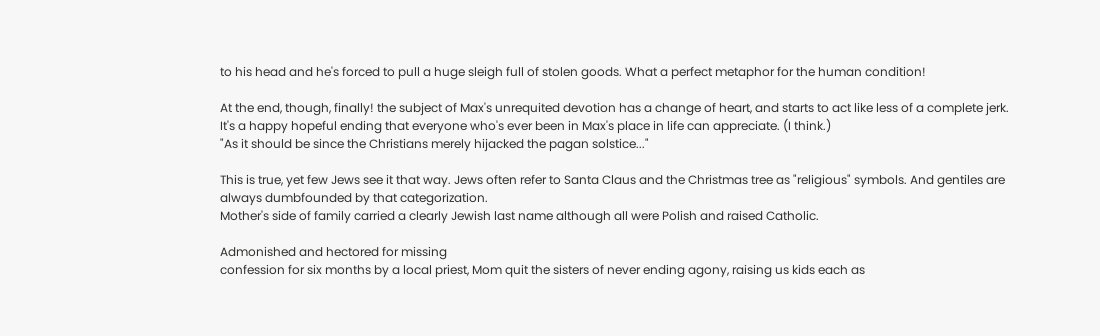to his head and he's forced to pull a huge sleigh full of stolen goods. What a perfect metaphor for the human condition!

At the end, though, finally! the subject of Max's unrequited devotion has a change of heart, and starts to act like less of a complete jerk. It's a happy hopeful ending that everyone who's ever been in Max's place in life can appreciate. (I think.)
"As it should be since the Christians merely hijacked the pagan solstice..."

This is true, yet few Jews see it that way. Jews often refer to Santa Claus and the Christmas tree as "religious" symbols. And gentiles are always dumbfounded by that categorization.
Mother's side of family carried a clearly Jewish last name although all were Polish and raised Catholic.

Admonished and hectored for missing
confession for six months by a local priest, Mom quit the sisters of never ending agony, raising us kids each as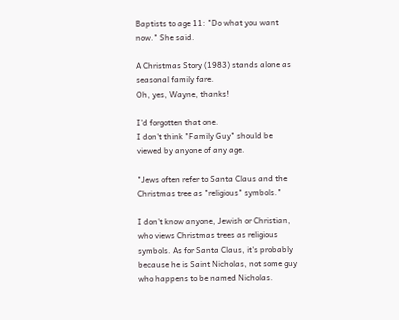Baptists to age 11: "Do what you want now." She said.

A Christmas Story (1983) stands alone as seasonal family fare.
Oh, yes, Wayne, thanks!

I'd forgotten that one.
I don't think "Family Guy" should be viewed by anyone of any age.

"Jews often refer to Santa Claus and the Christmas tree as "religious" symbols."

I don't know anyone, Jewish or Christian, who views Christmas trees as religious symbols. As for Santa Claus, it's probably because he is Saint Nicholas, not some guy who happens to be named Nicholas.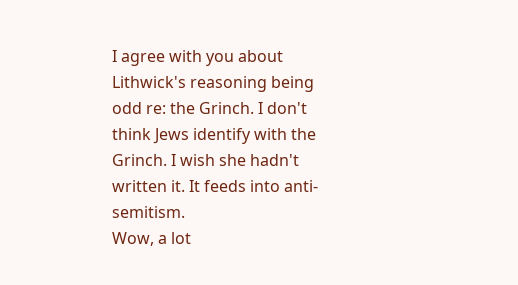I agree with you about Lithwick's reasoning being odd re: the Grinch. I don't think Jews identify with the Grinch. I wish she hadn't written it. It feeds into anti-semitism.
Wow, a lot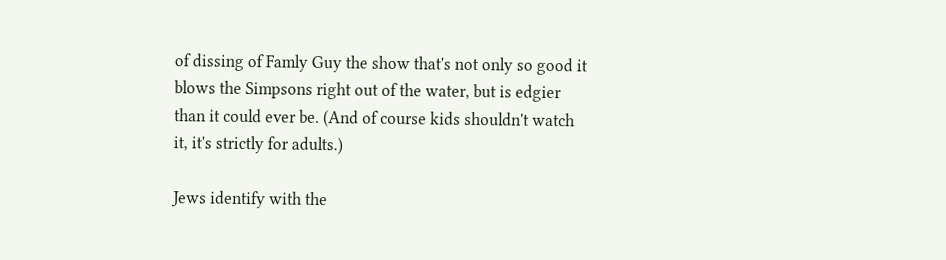of dissing of Famly Guy the show that's not only so good it blows the Simpsons right out of the water, but is edgier than it could ever be. (And of course kids shouldn't watch it, it's strictly for adults.)

Jews identify with the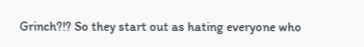Grinch?!? So they start out as hating everyone who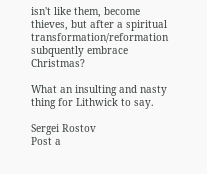isn't like them, become thieves, but after a spiritual transformation/reformation subquently embrace Christmas?

What an insulting and nasty thing for Lithwick to say.

Sergei Rostov
Post a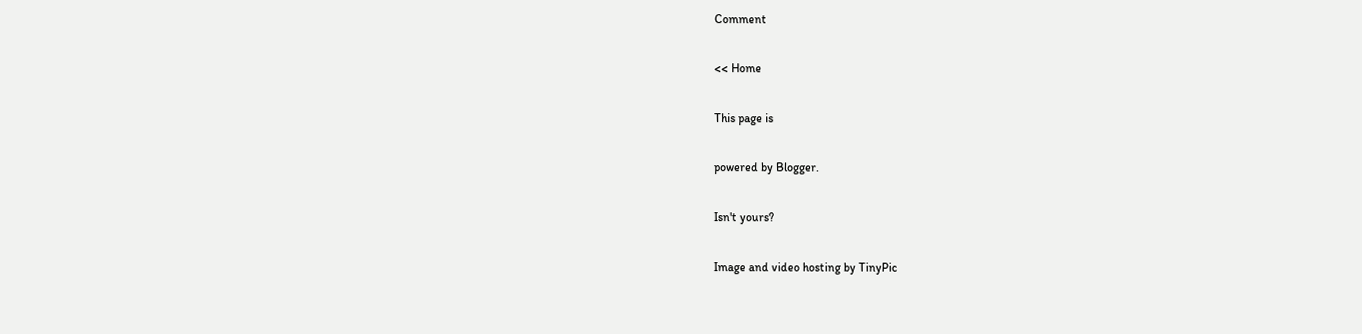Comment

<< Home

This page is

powered by Blogger.

Isn't yours?

Image and video hosting by TinyPic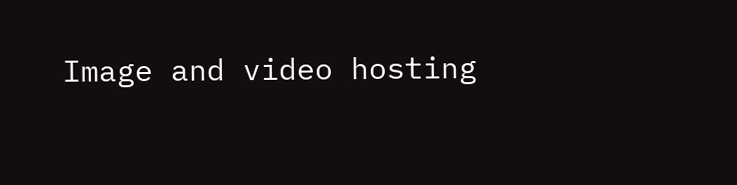Image and video hosting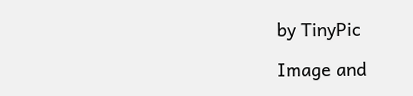by TinyPic

Image and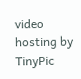video hosting by TinyPic